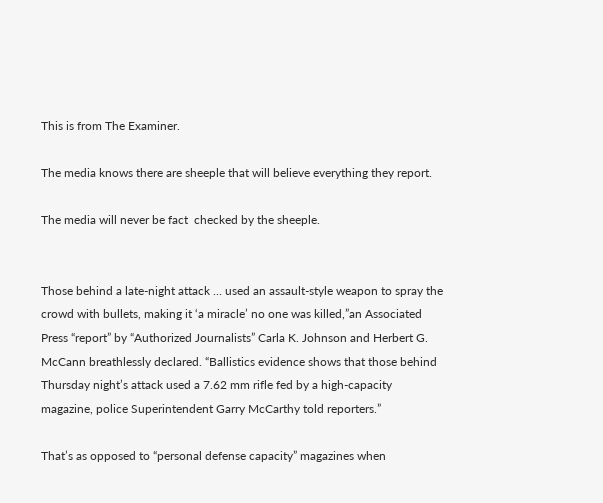This is from The Examiner.

The media knows there are sheeple that will believe everything they report.

The media will never be fact  checked by the sheeple.


Those behind a late-night attack … used an assault-style weapon to spray the crowd with bullets, making it ‘a miracle’ no one was killed,”an Associated Press “report” by “Authorized Journalists” Carla K. Johnson and Herbert G. McCann breathlessly declared. “Ballistics evidence shows that those behind Thursday night’s attack used a 7.62 mm rifle fed by a high-capacity magazine, police Superintendent Garry McCarthy told reporters.”

That’s as opposed to “personal defense capacity” magazines when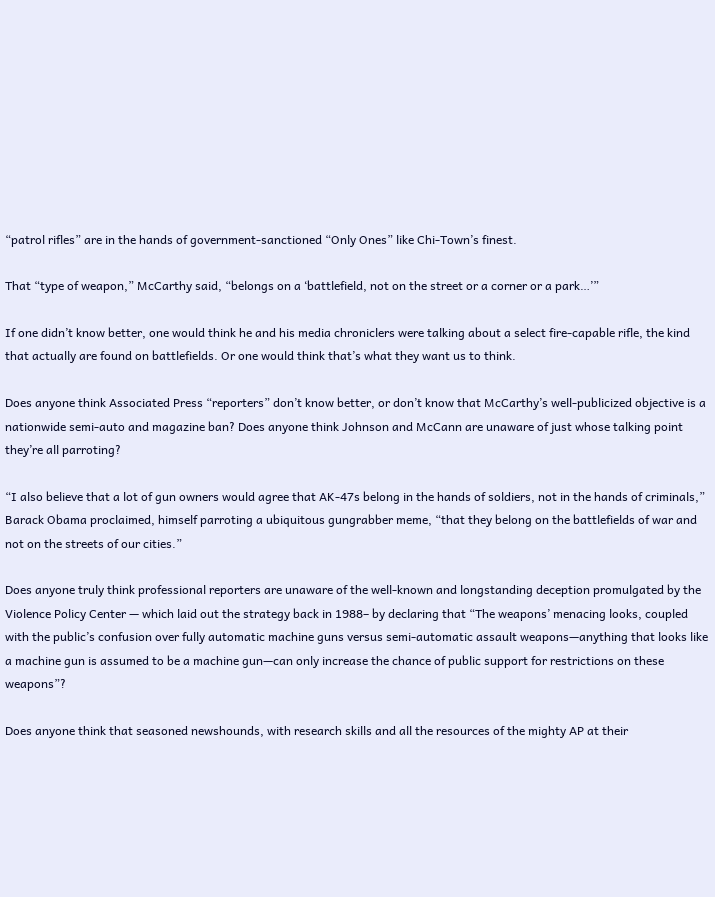“patrol rifles” are in the hands of government-sanctioned “Only Ones” like Chi-Town’s finest.

That “type of weapon,” McCarthy said, “belongs on a ‘battlefield, not on the street or a corner or a park…’”

If one didn’t know better, one would think he and his media chroniclers were talking about a select fire-capable rifle, the kind that actually are found on battlefields. Or one would think that’s what they want us to think.

Does anyone think Associated Press “reporters” don’t know better, or don’t know that McCarthy’s well-publicized objective is a nationwide semi-auto and magazine ban? Does anyone think Johnson and McCann are unaware of just whose talking point they’re all parroting?

“I also believe that a lot of gun owners would agree that AK-47s belong in the hands of soldiers, not in the hands of criminals,” Barack Obama proclaimed, himself parroting a ubiquitous gungrabber meme, “that they belong on the battlefields of war and not on the streets of our cities.”

Does anyone truly think professional reporters are unaware of the well-known and longstanding deception promulgated by the Violence Policy Center — which laid out the strategy back in 1988– by declaring that “The weapons’ menacing looks, coupled with the public’s confusion over fully automatic machine guns versus semi-automatic assault weapons—anything that looks like a machine gun is assumed to be a machine gun—can only increase the chance of public support for restrictions on these weapons”?

Does anyone think that seasoned newshounds, with research skills and all the resources of the mighty AP at their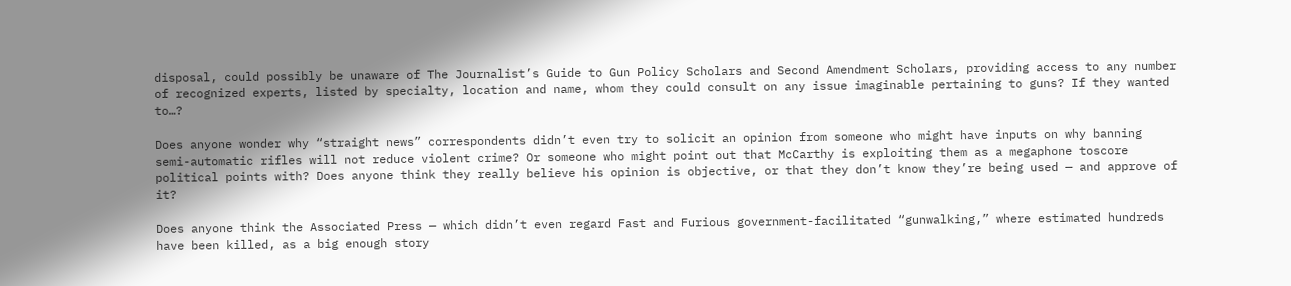disposal, could possibly be unaware of The Journalist’s Guide to Gun Policy Scholars and Second Amendment Scholars, providing access to any number of recognized experts, listed by specialty, location and name, whom they could consult on any issue imaginable pertaining to guns? If they wanted to…?

Does anyone wonder why “straight news” correspondents didn’t even try to solicit an opinion from someone who might have inputs on why banning semi-automatic rifles will not reduce violent crime? Or someone who might point out that McCarthy is exploiting them as a megaphone toscore political points with? Does anyone think they really believe his opinion is objective, or that they don’t know they’re being used — and approve of it?

Does anyone think the Associated Press — which didn’t even regard Fast and Furious government-facilitated “gunwalking,” where estimated hundreds have been killed, as a big enough story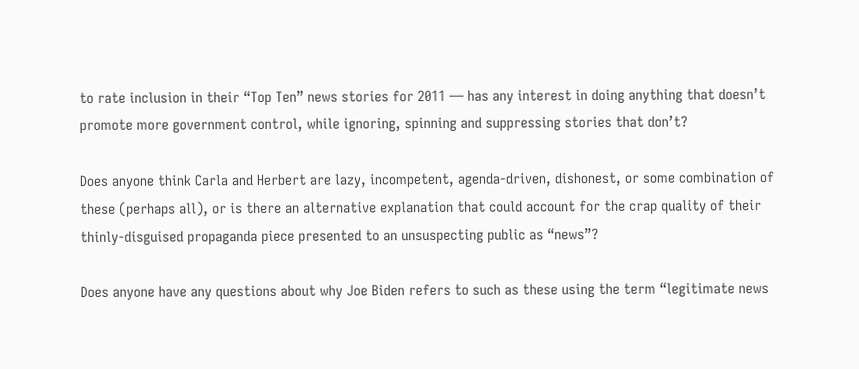to rate inclusion in their “Top Ten” news stories for 2011 — has any interest in doing anything that doesn’t promote more government control, while ignoring, spinning and suppressing stories that don’t?

Does anyone think Carla and Herbert are lazy, incompetent, agenda-driven, dishonest, or some combination of these (perhaps all), or is there an alternative explanation that could account for the crap quality of their thinly-disguised propaganda piece presented to an unsuspecting public as “news”?

Does anyone have any questions about why Joe Biden refers to such as these using the term “legitimate news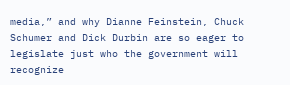media,” and why Dianne Feinstein, Chuck Schumer and Dick Durbin are so eager to legislate just who the government will recognize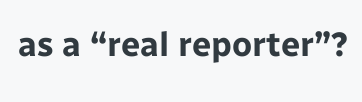as a “real reporter”?